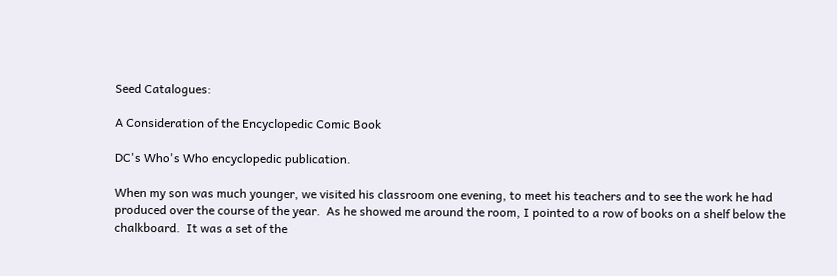Seed Catalogues:

A Consideration of the Encyclopedic Comic Book

DC's Who's Who encyclopedic publication.

When my son was much younger, we visited his classroom one evening, to meet his teachers and to see the work he had produced over the course of the year.  As he showed me around the room, I pointed to a row of books on a shelf below the chalkboard.  It was a set of the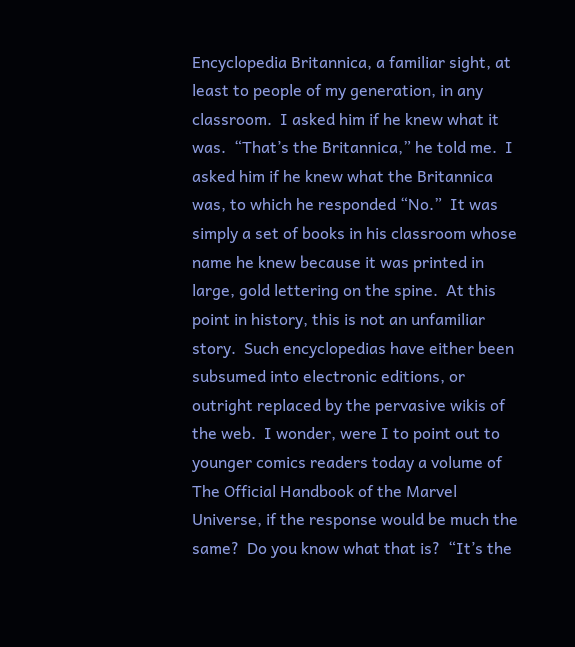Encyclopedia Britannica, a familiar sight, at least to people of my generation, in any classroom.  I asked him if he knew what it was.  “That’s the Britannica,” he told me.  I asked him if he knew what the Britannica was, to which he responded “No.”  It was simply a set of books in his classroom whose name he knew because it was printed in large, gold lettering on the spine.  At this point in history, this is not an unfamiliar story.  Such encyclopedias have either been subsumed into electronic editions, or outright replaced by the pervasive wikis of the web.  I wonder, were I to point out to younger comics readers today a volume of The Official Handbook of the Marvel Universe, if the response would be much the same?  Do you know what that is?  “It’s the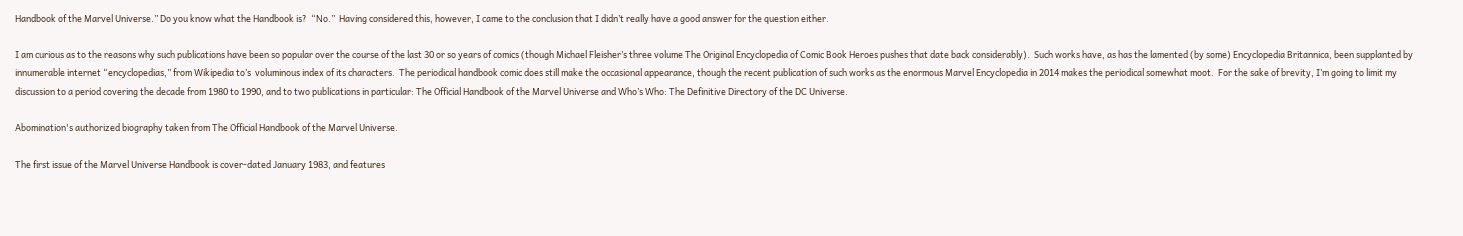Handbook of the Marvel Universe.” Do you know what the Handbook is?  “No.”  Having considered this, however, I came to the conclusion that I didn’t really have a good answer for the question either.

I am curious as to the reasons why such publications have been so popular over the course of the last 30 or so years of comics (though Michael Fleisher’s three volume The Original Encyclopedia of Comic Book Heroes pushes that date back considerably).  Such works have, as has the lamented (by some) Encyclopedia Britannica, been supplanted by innumerable internet “encyclopedias,” from Wikipedia to’s  voluminous index of its characters.  The periodical handbook comic does still make the occasional appearance, though the recent publication of such works as the enormous Marvel Encyclopedia in 2014 makes the periodical somewhat moot.  For the sake of brevity, I’m going to limit my discussion to a period covering the decade from 1980 to 1990, and to two publications in particular: The Official Handbook of the Marvel Universe and Who’s Who: The Definitive Directory of the DC Universe.

Abomination's authorized biography taken from The Official Handbook of the Marvel Universe.

The first issue of the Marvel Universe Handbook is cover-dated January 1983, and features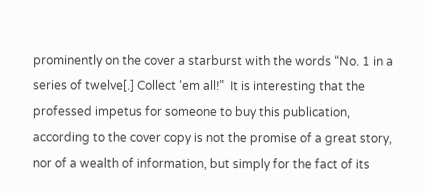prominently on the cover a starburst with the words “No. 1 in a series of twelve[.] Collect ‘em all!”  It is interesting that the professed impetus for someone to buy this publication, according to the cover copy is not the promise of a great story, nor of a wealth of information, but simply for the fact of its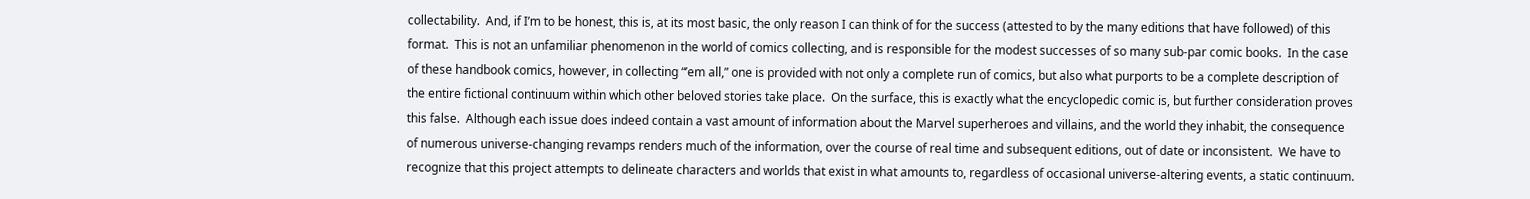collectability.  And, if I’m to be honest, this is, at its most basic, the only reason I can think of for the success (attested to by the many editions that have followed) of this format.  This is not an unfamiliar phenomenon in the world of comics collecting, and is responsible for the modest successes of so many sub-par comic books.  In the case of these handbook comics, however, in collecting “’em all,” one is provided with not only a complete run of comics, but also what purports to be a complete description of the entire fictional continuum within which other beloved stories take place.  On the surface, this is exactly what the encyclopedic comic is, but further consideration proves this false.  Although each issue does indeed contain a vast amount of information about the Marvel superheroes and villains, and the world they inhabit, the consequence of numerous universe-changing revamps renders much of the information, over the course of real time and subsequent editions, out of date or inconsistent.  We have to recognize that this project attempts to delineate characters and worlds that exist in what amounts to, regardless of occasional universe-altering events, a static continuum.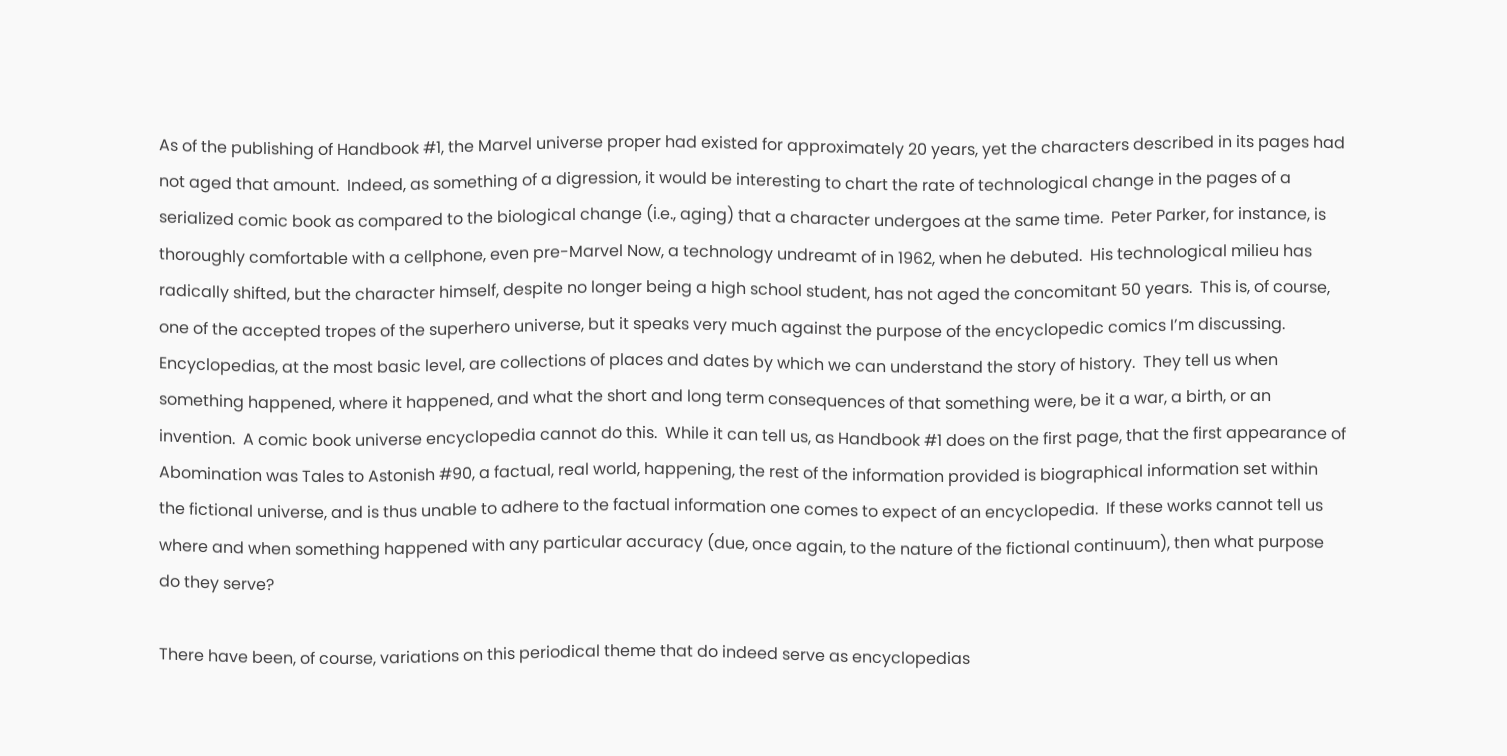As of the publishing of Handbook #1, the Marvel universe proper had existed for approximately 20 years, yet the characters described in its pages had not aged that amount.  Indeed, as something of a digression, it would be interesting to chart the rate of technological change in the pages of a serialized comic book as compared to the biological change (i.e., aging) that a character undergoes at the same time.  Peter Parker, for instance, is thoroughly comfortable with a cellphone, even pre-Marvel Now, a technology undreamt of in 1962, when he debuted.  His technological milieu has radically shifted, but the character himself, despite no longer being a high school student, has not aged the concomitant 50 years.  This is, of course, one of the accepted tropes of the superhero universe, but it speaks very much against the purpose of the encyclopedic comics I’m discussing.  Encyclopedias, at the most basic level, are collections of places and dates by which we can understand the story of history.  They tell us when something happened, where it happened, and what the short and long term consequences of that something were, be it a war, a birth, or an invention.  A comic book universe encyclopedia cannot do this.  While it can tell us, as Handbook #1 does on the first page, that the first appearance of Abomination was Tales to Astonish #90, a factual, real world, happening, the rest of the information provided is biographical information set within the fictional universe, and is thus unable to adhere to the factual information one comes to expect of an encyclopedia.  If these works cannot tell us where and when something happened with any particular accuracy (due, once again, to the nature of the fictional continuum), then what purpose do they serve?

There have been, of course, variations on this periodical theme that do indeed serve as encyclopedias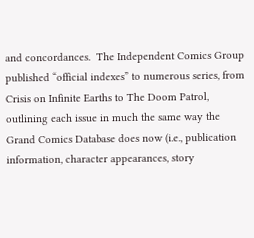and concordances.  The Independent Comics Group published “official indexes” to numerous series, from Crisis on Infinite Earths to The Doom Patrol, outlining each issue in much the same way the Grand Comics Database does now (i.e., publication information, character appearances, story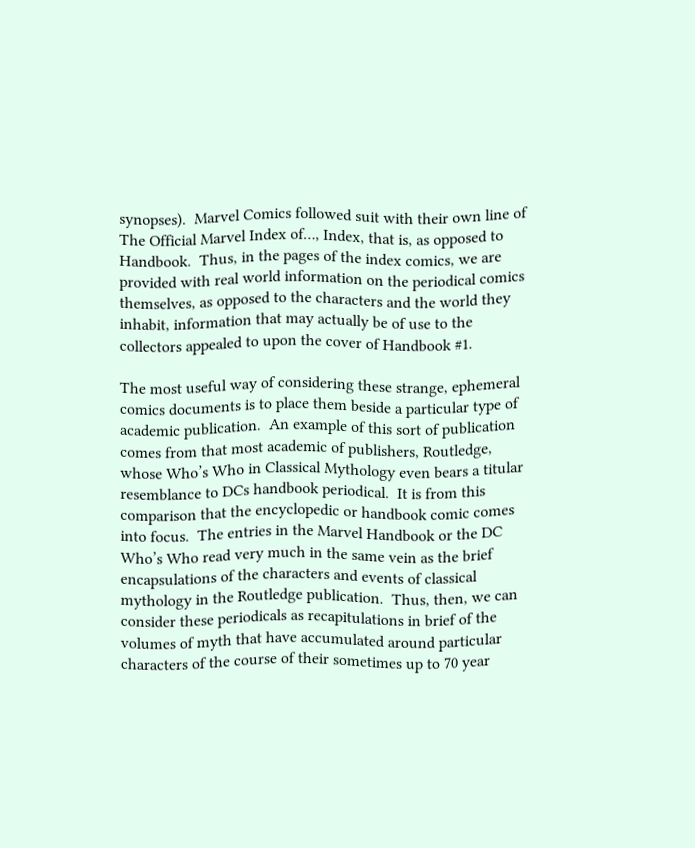synopses).  Marvel Comics followed suit with their own line of The Official Marvel Index of…, Index, that is, as opposed to Handbook.  Thus, in the pages of the index comics, we are provided with real world information on the periodical comics themselves, as opposed to the characters and the world they inhabit, information that may actually be of use to the collectors appealed to upon the cover of Handbook #1.

The most useful way of considering these strange, ephemeral comics documents is to place them beside a particular type of academic publication.  An example of this sort of publication comes from that most academic of publishers, Routledge, whose Who’s Who in Classical Mythology even bears a titular resemblance to DCs handbook periodical.  It is from this comparison that the encyclopedic or handbook comic comes into focus.  The entries in the Marvel Handbook or the DC Who’s Who read very much in the same vein as the brief encapsulations of the characters and events of classical mythology in the Routledge publication.  Thus, then, we can consider these periodicals as recapitulations in brief of the volumes of myth that have accumulated around particular characters of the course of their sometimes up to 70 year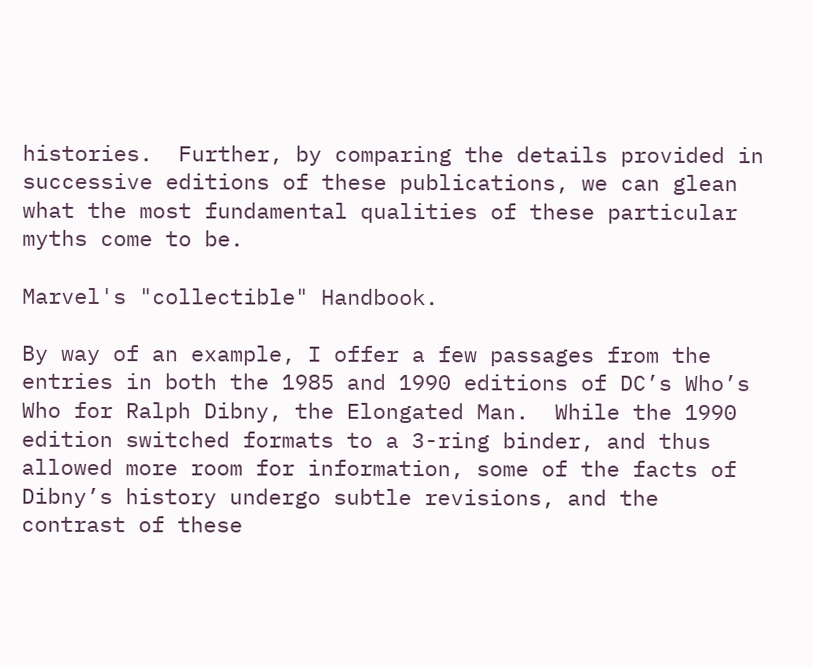histories.  Further, by comparing the details provided in successive editions of these publications, we can glean what the most fundamental qualities of these particular myths come to be.

Marvel's "collectible" Handbook.

By way of an example, I offer a few passages from the entries in both the 1985 and 1990 editions of DC’s Who’s Who for Ralph Dibny, the Elongated Man.  While the 1990 edition switched formats to a 3-ring binder, and thus allowed more room for information, some of the facts of Dibny’s history undergo subtle revisions, and the contrast of these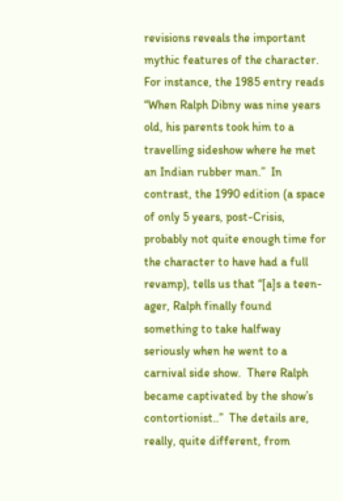revisions reveals the important mythic features of the character.  For instance, the 1985 entry reads “When Ralph Dibny was nine years old, his parents took him to a travelling sideshow where he met an Indian rubber man.”  In contrast, the 1990 edition (a space of only 5 years, post-Crisis, probably not quite enough time for the character to have had a full revamp), tells us that “[a]s a teen-ager, Ralph finally found something to take halfway seriously when he went to a carnival side show.  There Ralph became captivated by the show’s contortionist..”  The details are, really, quite different, from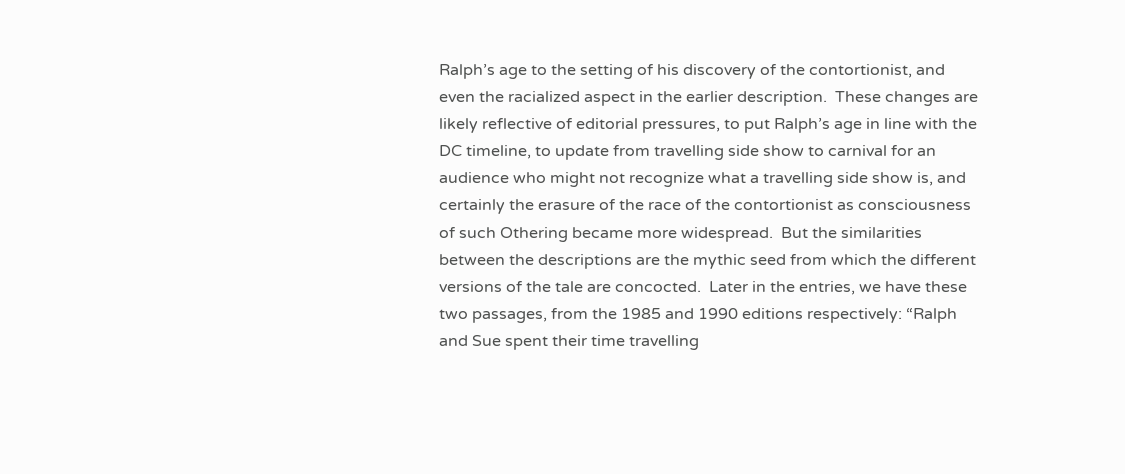Ralph’s age to the setting of his discovery of the contortionist, and even the racialized aspect in the earlier description.  These changes are likely reflective of editorial pressures, to put Ralph’s age in line with the DC timeline, to update from travelling side show to carnival for an audience who might not recognize what a travelling side show is, and certainly the erasure of the race of the contortionist as consciousness of such Othering became more widespread.  But the similarities between the descriptions are the mythic seed from which the different versions of the tale are concocted.  Later in the entries, we have these two passages, from the 1985 and 1990 editions respectively: “Ralph and Sue spent their time travelling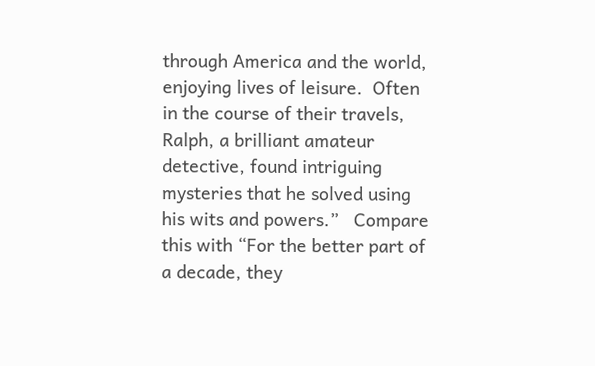through America and the world, enjoying lives of leisure.  Often in the course of their travels, Ralph, a brilliant amateur detective, found intriguing mysteries that he solved using his wits and powers.”   Compare this with “For the better part of a decade, they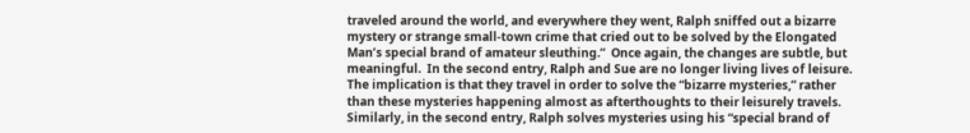traveled around the world, and everywhere they went, Ralph sniffed out a bizarre mystery or strange small-town crime that cried out to be solved by the Elongated Man’s special brand of amateur sleuthing.”  Once again, the changes are subtle, but meaningful.  In the second entry, Ralph and Sue are no longer living lives of leisure.  The implication is that they travel in order to solve the “bizarre mysteries,” rather than these mysteries happening almost as afterthoughts to their leisurely travels.  Similarly, in the second entry, Ralph solves mysteries using his “special brand of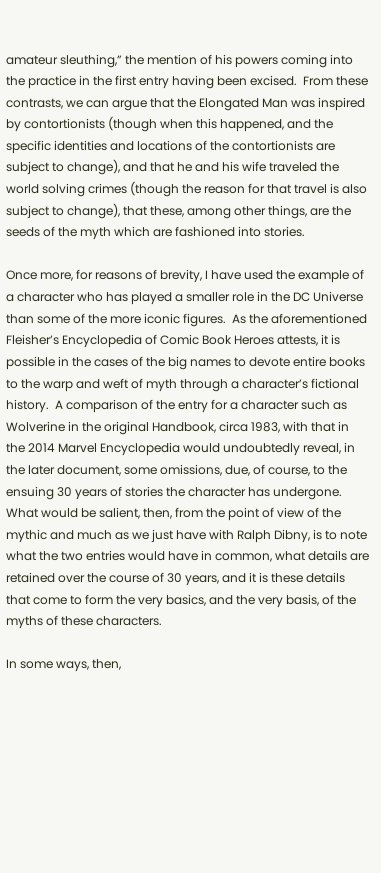amateur sleuthing,” the mention of his powers coming into the practice in the first entry having been excised.  From these contrasts, we can argue that the Elongated Man was inspired by contortionists (though when this happened, and the specific identities and locations of the contortionists are subject to change), and that he and his wife traveled the world solving crimes (though the reason for that travel is also subject to change), that these, among other things, are the seeds of the myth which are fashioned into stories.

Once more, for reasons of brevity, I have used the example of a character who has played a smaller role in the DC Universe than some of the more iconic figures.  As the aforementioned Fleisher’s Encyclopedia of Comic Book Heroes attests, it is possible in the cases of the big names to devote entire books to the warp and weft of myth through a character’s fictional history.  A comparison of the entry for a character such as Wolverine in the original Handbook, circa 1983, with that in the 2014 Marvel Encyclopedia would undoubtedly reveal, in the later document, some omissions, due, of course, to the ensuing 30 years of stories the character has undergone.  What would be salient, then, from the point of view of the mythic and much as we just have with Ralph Dibny, is to note what the two entries would have in common, what details are retained over the course of 30 years, and it is these details that come to form the very basics, and the very basis, of the myths of these characters.

In some ways, then,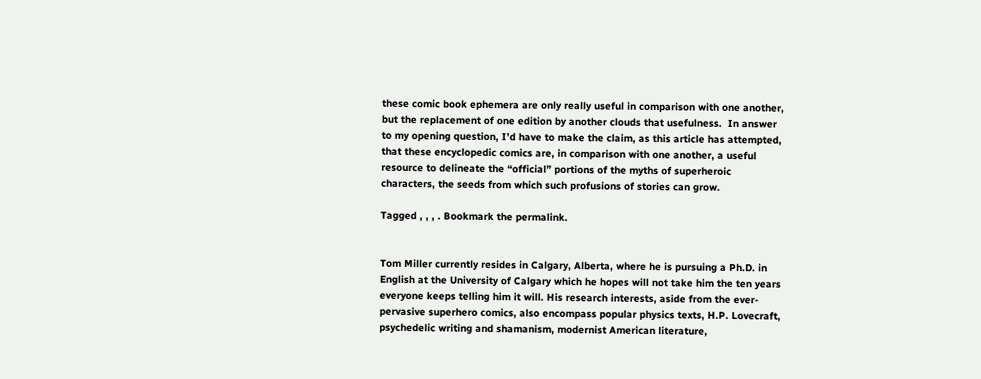these comic book ephemera are only really useful in comparison with one another, but the replacement of one edition by another clouds that usefulness.  In answer to my opening question, I’d have to make the claim, as this article has attempted, that these encyclopedic comics are, in comparison with one another, a useful resource to delineate the “official” portions of the myths of superheroic characters, the seeds from which such profusions of stories can grow.

Tagged , , , . Bookmark the permalink.


Tom Miller currently resides in Calgary, Alberta, where he is pursuing a Ph.D. in English at the University of Calgary which he hopes will not take him the ten years everyone keeps telling him it will. His research interests, aside from the ever-pervasive superhero comics, also encompass popular physics texts, H.P. Lovecraft, psychedelic writing and shamanism, modernist American literature,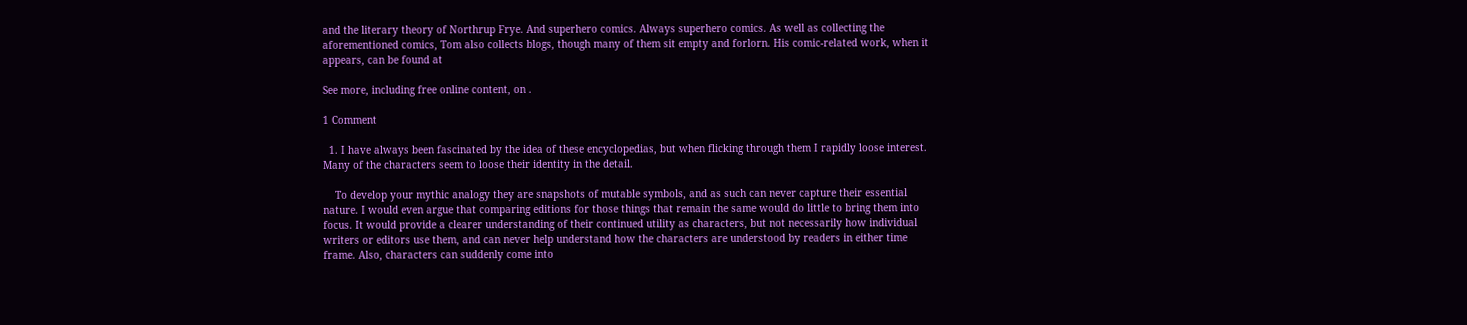and the literary theory of Northrup Frye. And superhero comics. Always superhero comics. As well as collecting the aforementioned comics, Tom also collects blogs, though many of them sit empty and forlorn. His comic-related work, when it appears, can be found at

See more, including free online content, on .

1 Comment

  1. I have always been fascinated by the idea of these encyclopedias, but when flicking through them I rapidly loose interest. Many of the characters seem to loose their identity in the detail.

    To develop your mythic analogy they are snapshots of mutable symbols, and as such can never capture their essential nature. I would even argue that comparing editions for those things that remain the same would do little to bring them into focus. It would provide a clearer understanding of their continued utility as characters, but not necessarily how individual writers or editors use them, and can never help understand how the characters are understood by readers in either time frame. Also, characters can suddenly come into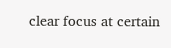clear focus at certain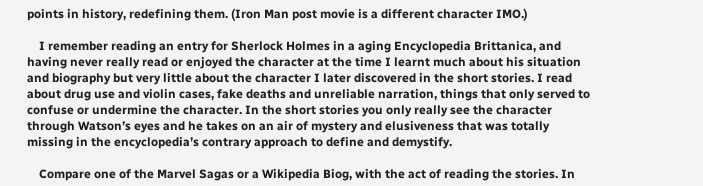points in history, redefining them. (Iron Man post movie is a different character IMO.)

    I remember reading an entry for Sherlock Holmes in a aging Encyclopedia Brittanica, and having never really read or enjoyed the character at the time I learnt much about his situation and biography but very little about the character I later discovered in the short stories. I read about drug use and violin cases, fake deaths and unreliable narration, things that only served to confuse or undermine the character. In the short stories you only really see the character through Watson’s eyes and he takes on an air of mystery and elusiveness that was totally missing in the encyclopedia’s contrary approach to define and demystify.

    Compare one of the Marvel Sagas or a Wikipedia Biog, with the act of reading the stories. In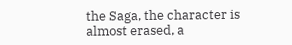the Saga, the character is almost erased, a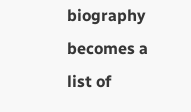biography becomes a list of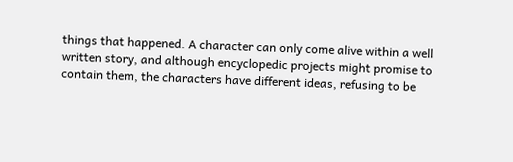things that happened. A character can only come alive within a well written story, and although encyclopedic projects might promise to contain them, the characters have different ideas, refusing to be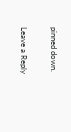pinned down.

Leave a Reply